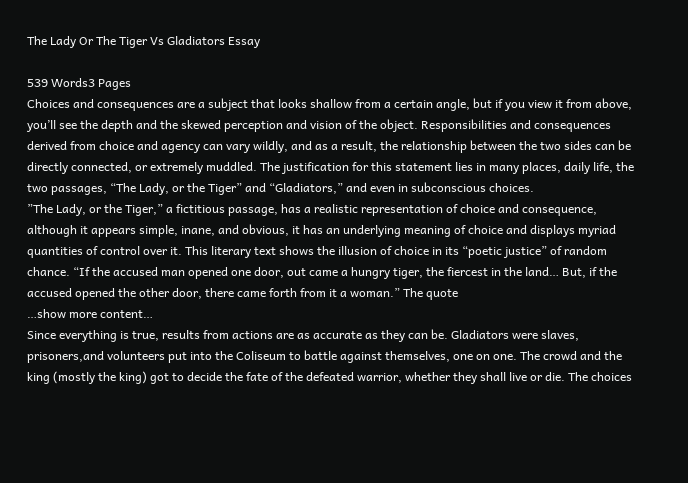The Lady Or The Tiger Vs Gladiators Essay

539 Words3 Pages
Choices and consequences are a subject that looks shallow from a certain angle, but if you view it from above, you’ll see the depth and the skewed perception and vision of the object. Responsibilities and consequences derived from choice and agency can vary wildly, and as a result, the relationship between the two sides can be directly connected, or extremely muddled. The justification for this statement lies in many places, daily life, the two passages, “The Lady, or the Tiger” and “Gladiators,” and even in subconscious choices.
”The Lady, or the Tiger,” a fictitious passage, has a realistic representation of choice and consequence, although it appears simple, inane, and obvious, it has an underlying meaning of choice and displays myriad quantities of control over it. This literary text shows the illusion of choice in its “poetic justice” of random chance. “If the accused man opened one door, out came a hungry tiger, the fiercest in the land… But, if the accused opened the other door, there came forth from it a woman.” The quote
…show more content…
Since everything is true, results from actions are as accurate as they can be. Gladiators were slaves, prisoners,and volunteers put into the Coliseum to battle against themselves, one on one. The crowd and the king (mostly the king) got to decide the fate of the defeated warrior, whether they shall live or die. The choices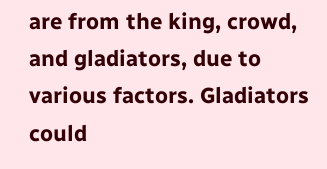are from the king, crowd, and gladiators, due to various factors. Gladiators could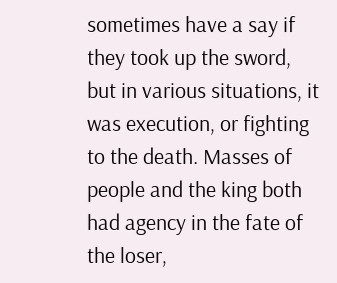sometimes have a say if they took up the sword, but in various situations, it was execution, or fighting to the death. Masses of people and the king both had agency in the fate of the loser,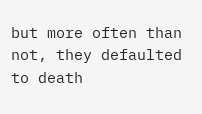but more often than not, they defaulted to death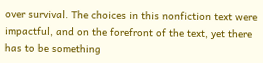over survival. The choices in this nonfiction text were impactful, and on the forefront of the text, yet there has to be something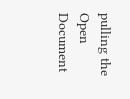pulling the
Open Document